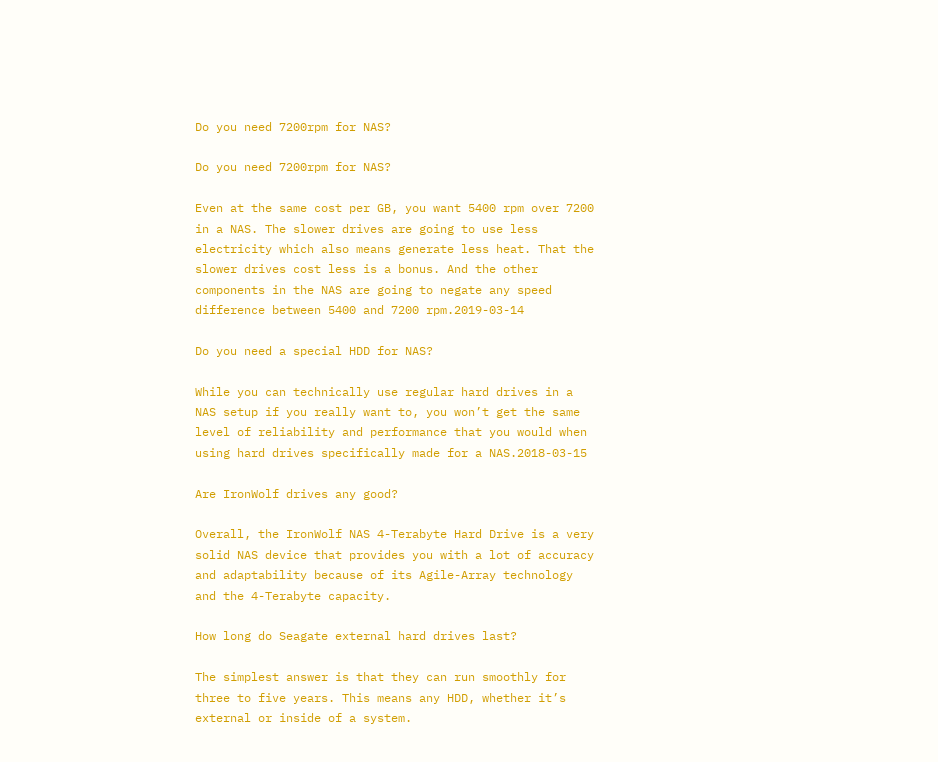Do you need 7200rpm for NAS?

Do you need 7200rpm for NAS?

Even at the same cost per GB, you want 5400 rpm over 7200 in a NAS. The slower drives are going to use less electricity which also means generate less heat. That the slower drives cost less is a bonus. And the other components in the NAS are going to negate any speed difference between 5400 and 7200 rpm.2019-03-14

Do you need a special HDD for NAS?

While you can technically use regular hard drives in a NAS setup if you really want to, you won’t get the same level of reliability and performance that you would when using hard drives specifically made for a NAS.2018-03-15

Are IronWolf drives any good?

Overall, the IronWolf NAS 4-Terabyte Hard Drive is a very solid NAS device that provides you with a lot of accuracy and adaptability because of its Agile-Array technology and the 4-Terabyte capacity.

How long do Seagate external hard drives last?

The simplest answer is that they can run smoothly for three to five years. This means any HDD, whether it’s external or inside of a system.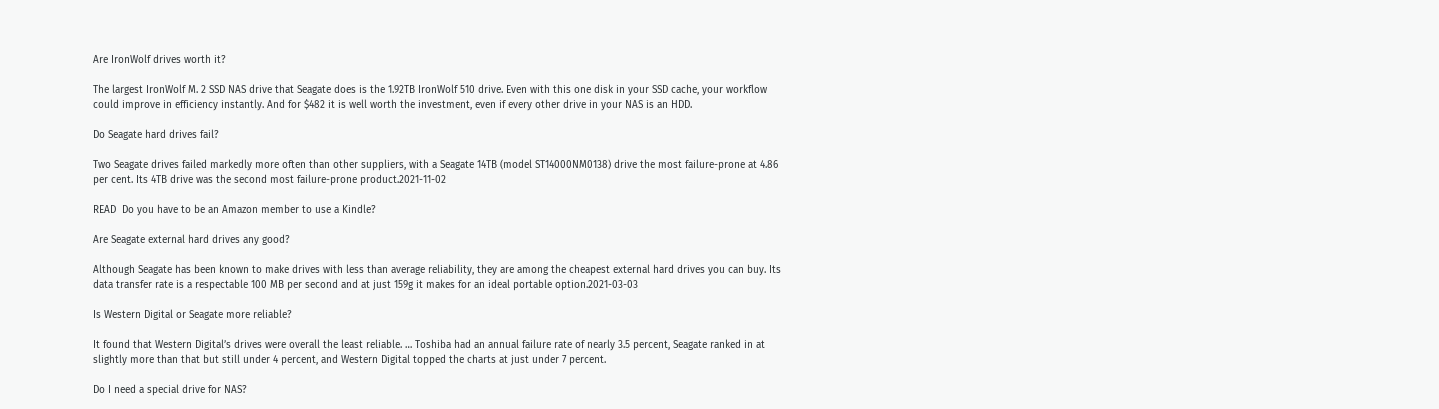Are IronWolf drives worth it?

The largest IronWolf M. 2 SSD NAS drive that Seagate does is the 1.92TB IronWolf 510 drive. Even with this one disk in your SSD cache, your workflow could improve in efficiency instantly. And for $482 it is well worth the investment, even if every other drive in your NAS is an HDD.

Do Seagate hard drives fail?

Two Seagate drives failed markedly more often than other suppliers, with a Seagate 14TB (model ST14000NM0138) drive the most failure-prone at 4.86 per cent. Its 4TB drive was the second most failure-prone product.2021-11-02

READ  Do you have to be an Amazon member to use a Kindle?

Are Seagate external hard drives any good?

Although Seagate has been known to make drives with less than average reliability, they are among the cheapest external hard drives you can buy. Its data transfer rate is a respectable 100 MB per second and at just 159g it makes for an ideal portable option.2021-03-03

Is Western Digital or Seagate more reliable?

It found that Western Digital’s drives were overall the least reliable. … Toshiba had an annual failure rate of nearly 3.5 percent, Seagate ranked in at slightly more than that but still under 4 percent, and Western Digital topped the charts at just under 7 percent.

Do I need a special drive for NAS?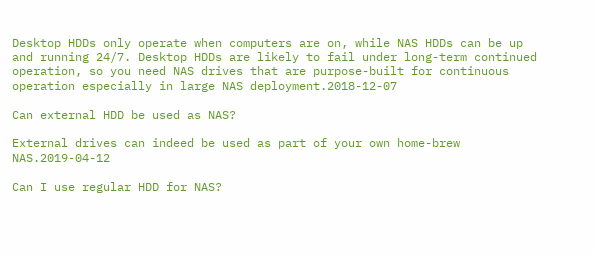Desktop HDDs only operate when computers are on, while NAS HDDs can be up and running 24/7. Desktop HDDs are likely to fail under long-term continued operation, so you need NAS drives that are purpose-built for continuous operation especially in large NAS deployment.2018-12-07

Can external HDD be used as NAS?

External drives can indeed be used as part of your own home-brew NAS.2019-04-12

Can I use regular HDD for NAS?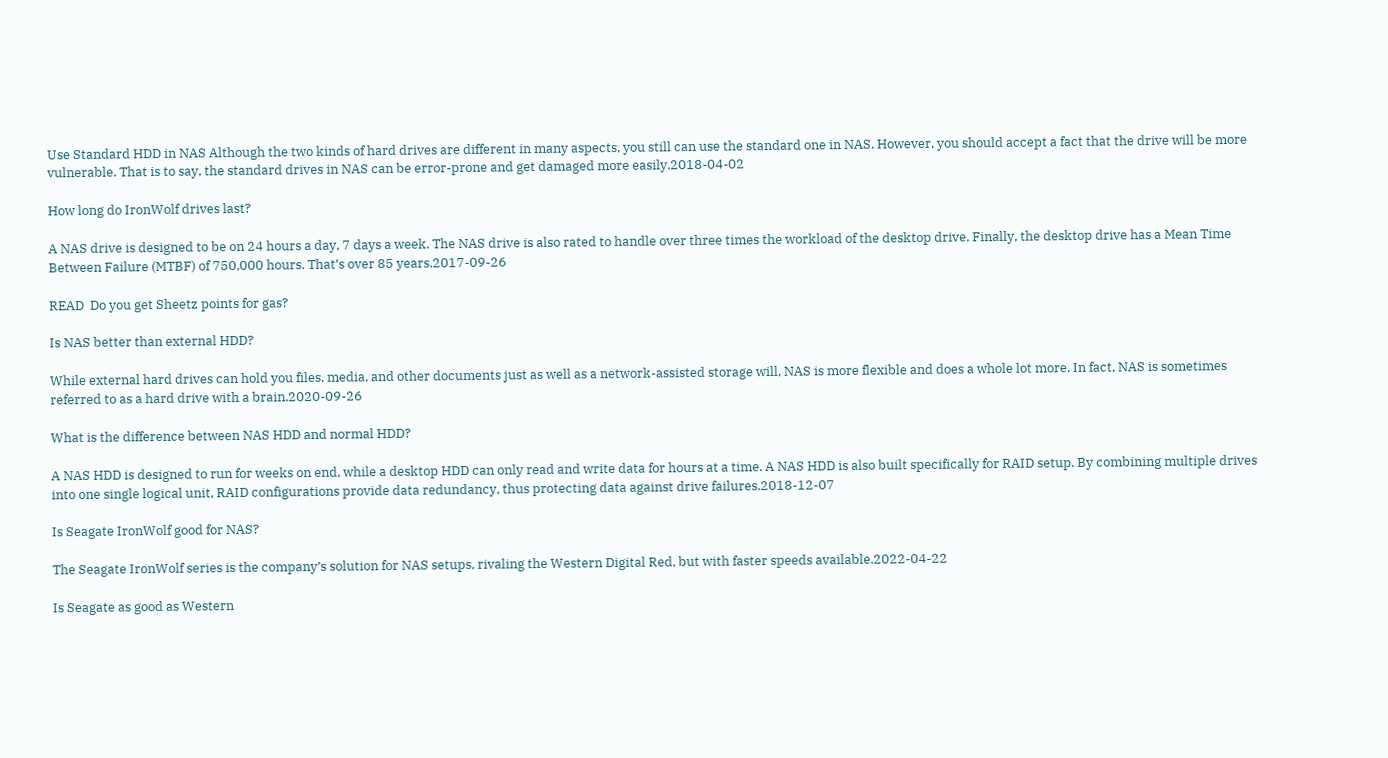Use Standard HDD in NAS Although the two kinds of hard drives are different in many aspects, you still can use the standard one in NAS. However, you should accept a fact that the drive will be more vulnerable. That is to say, the standard drives in NAS can be error-prone and get damaged more easily.2018-04-02

How long do IronWolf drives last?

A NAS drive is designed to be on 24 hours a day, 7 days a week. The NAS drive is also rated to handle over three times the workload of the desktop drive. Finally, the desktop drive has a Mean Time Between Failure (MTBF) of 750,000 hours. That’s over 85 years.2017-09-26

READ  Do you get Sheetz points for gas?

Is NAS better than external HDD?

While external hard drives can hold you files, media, and other documents just as well as a network-assisted storage will, NAS is more flexible and does a whole lot more. In fact, NAS is sometimes referred to as a hard drive with a brain.2020-09-26

What is the difference between NAS HDD and normal HDD?

A NAS HDD is designed to run for weeks on end, while a desktop HDD can only read and write data for hours at a time. A NAS HDD is also built specifically for RAID setup. By combining multiple drives into one single logical unit, RAID configurations provide data redundancy, thus protecting data against drive failures.2018-12-07

Is Seagate IronWolf good for NAS?

The Seagate IronWolf series is the company’s solution for NAS setups, rivaling the Western Digital Red, but with faster speeds available.2022-04-22

Is Seagate as good as Western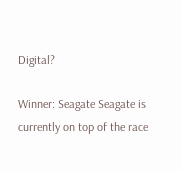Digital?

Winner: Seagate Seagate is currently on top of the race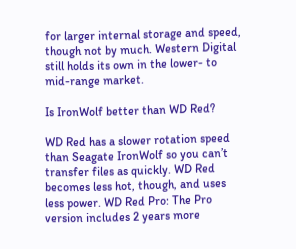for larger internal storage and speed, though not by much. Western Digital still holds its own in the lower- to mid-range market.

Is IronWolf better than WD Red?

WD Red has a slower rotation speed than Seagate IronWolf so you can’t transfer files as quickly. WD Red becomes less hot, though, and uses less power. WD Red Pro: The Pro version includes 2 years more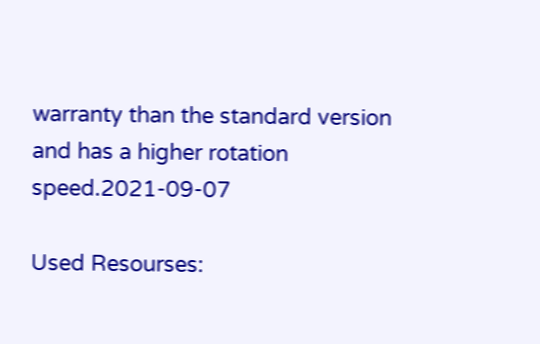warranty than the standard version and has a higher rotation speed.2021-09-07

Used Resourses: